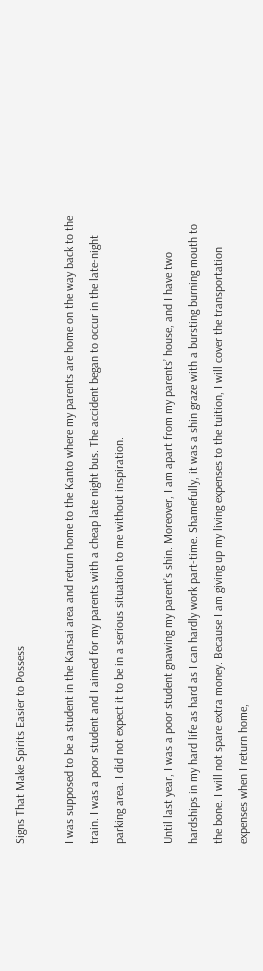Signs That Make Spirits Easier to Possess

I was supposed to be a student in the Kansai area and return home to the Kanto where my parents are home on the way back to the train. I was a poor student and I aimed for my parents with a cheap late night bus. The accident began to occur in the late-night parking area. I did not expect it to be in a serious situation to me without inspiration.

Until last year, I was a poor student gnawing my parent’s shin. Moreover, I am apart from my parents’ house, and I have two hardships in my hard life as hard as I can hardly work part-time. Shamefully, it was a shin graze with a bursting burning mouth to the bone. I will not spare extra money. Because I am giving up my living expenses to the tuition, I will cover the transportation expenses when I return home,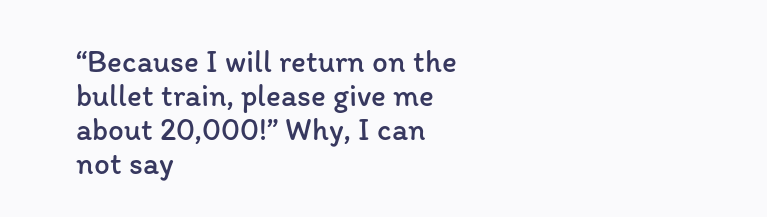“Because I will return on the bullet train, please give me about 20,000!” Why, I can not say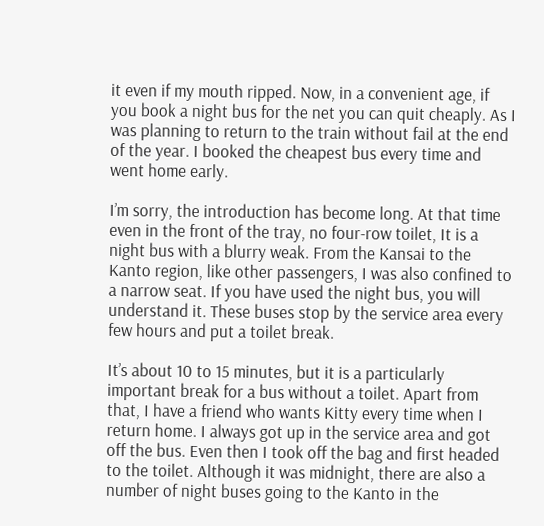it even if my mouth ripped. Now, in a convenient age, if you book a night bus for the net you can quit cheaply. As I was planning to return to the train without fail at the end of the year. I booked the cheapest bus every time and went home early.

I’m sorry, the introduction has become long. At that time even in the front of the tray, no four-row toilet, It is a night bus with a blurry weak. From the Kansai to the Kanto region, like other passengers, I was also confined to a narrow seat. If you have used the night bus, you will understand it. These buses stop by the service area every few hours and put a toilet break.

It’s about 10 to 15 minutes, but it is a particularly important break for a bus without a toilet. Apart from that, I have a friend who wants Kitty every time when I return home. I always got up in the service area and got off the bus. Even then I took off the bag and first headed to the toilet. Although it was midnight, there are also a number of night buses going to the Kanto in the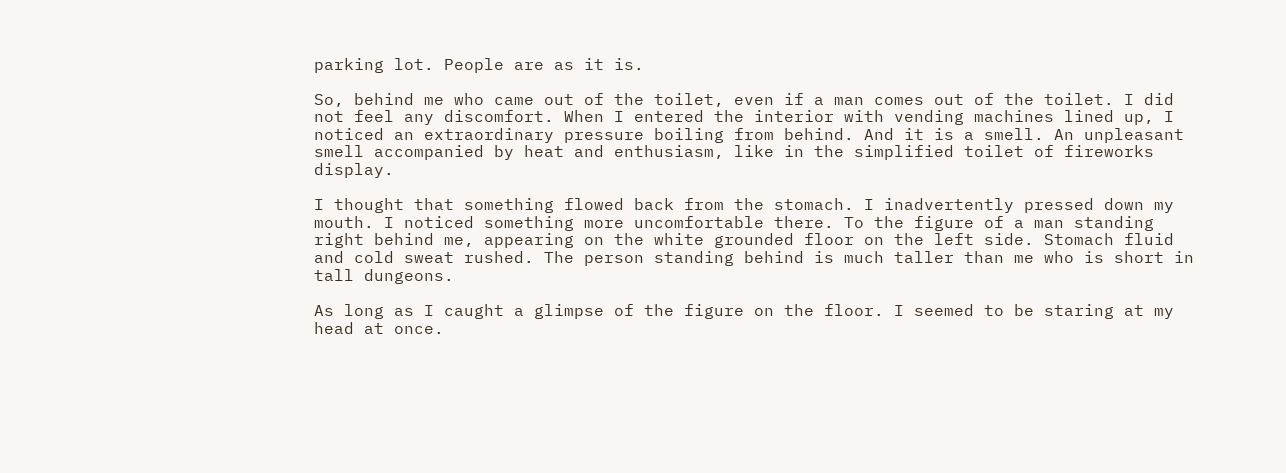parking lot. People are as it is.

So, behind me who came out of the toilet, even if a man comes out of the toilet. I did not feel any discomfort. When I entered the interior with vending machines lined up, I noticed an extraordinary pressure boiling from behind. And it is a smell. An unpleasant smell accompanied by heat and enthusiasm, like in the simplified toilet of fireworks display.

I thought that something flowed back from the stomach. I inadvertently pressed down my mouth. I noticed something more uncomfortable there. To the figure of a man standing right behind me, appearing on the white grounded floor on the left side. Stomach fluid and cold sweat rushed. The person standing behind is much taller than me who is short in tall dungeons.

As long as I caught a glimpse of the figure on the floor. I seemed to be staring at my head at once.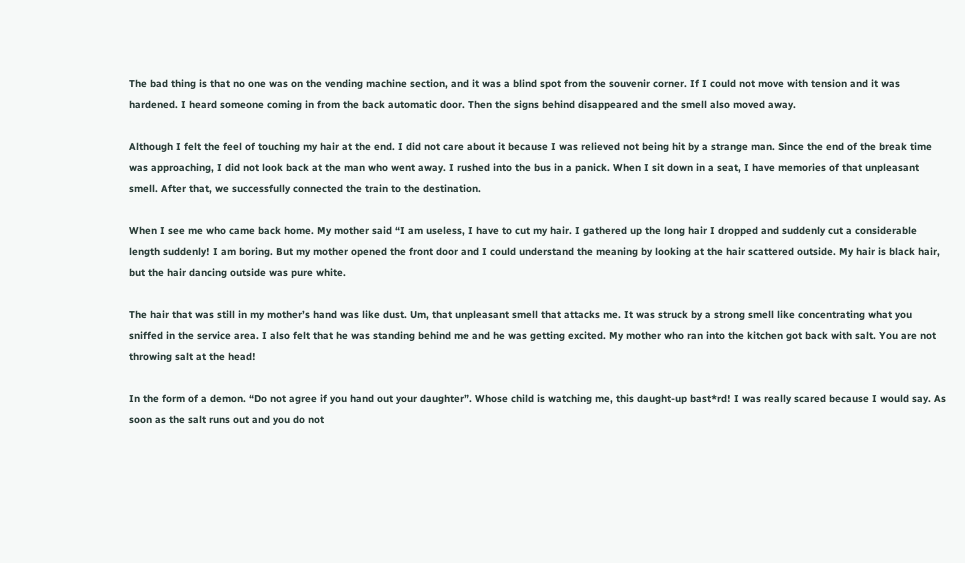The bad thing is that no one was on the vending machine section, and it was a blind spot from the souvenir corner. If I could not move with tension and it was hardened. I heard someone coming in from the back automatic door. Then the signs behind disappeared and the smell also moved away.

Although I felt the feel of touching my hair at the end. I did not care about it because I was relieved not being hit by a strange man. Since the end of the break time was approaching, I did not look back at the man who went away. I rushed into the bus in a panick. When I sit down in a seat, I have memories of that unpleasant smell. After that, we successfully connected the train to the destination.

When I see me who came back home. My mother said “I am useless, I have to cut my hair. I gathered up the long hair I dropped and suddenly cut a considerable length suddenly! I am boring. But my mother opened the front door and I could understand the meaning by looking at the hair scattered outside. My hair is black hair, but the hair dancing outside was pure white.

The hair that was still in my mother’s hand was like dust. Um, that unpleasant smell that attacks me. It was struck by a strong smell like concentrating what you sniffed in the service area. I also felt that he was standing behind me and he was getting excited. My mother who ran into the kitchen got back with salt. You are not throwing salt at the head!

In the form of a demon. “Do not agree if you hand out your daughter”. Whose child is watching me, this daught-up bast*rd! I was really scared because I would say. As soon as the salt runs out and you do not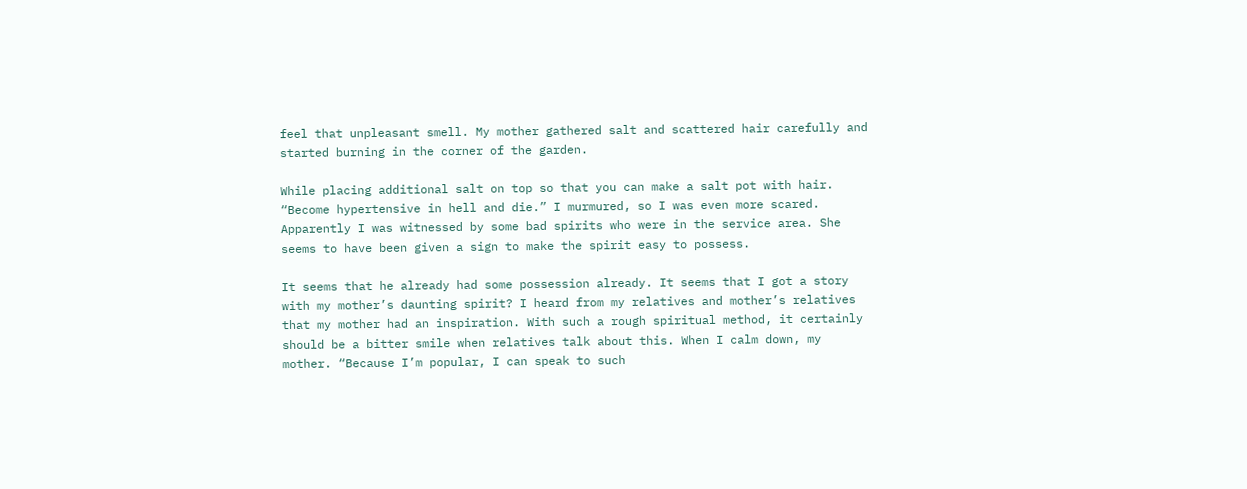feel that unpleasant smell. My mother gathered salt and scattered hair carefully and started burning in the corner of the garden.

While placing additional salt on top so that you can make a salt pot with hair. “Become hypertensive in hell and die.” I murmured, so I was even more scared. Apparently I was witnessed by some bad spirits who were in the service area. She seems to have been given a sign to make the spirit easy to possess.

It seems that he already had some possession already. It seems that I got a story with my mother’s daunting spirit? I heard from my relatives and mother’s relatives that my mother had an inspiration. With such a rough spiritual method, it certainly should be a bitter smile when relatives talk about this. When I calm down, my mother. “Because I’m popular, I can speak to such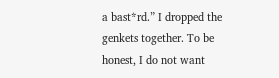a bast*rd.” I dropped the genkets together. To be honest, I do not want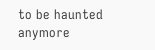to be haunted anymore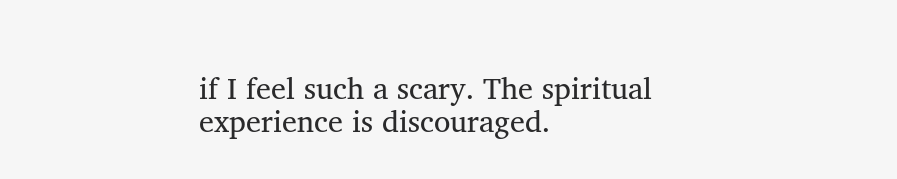if I feel such a scary. The spiritual experience is discouraged.